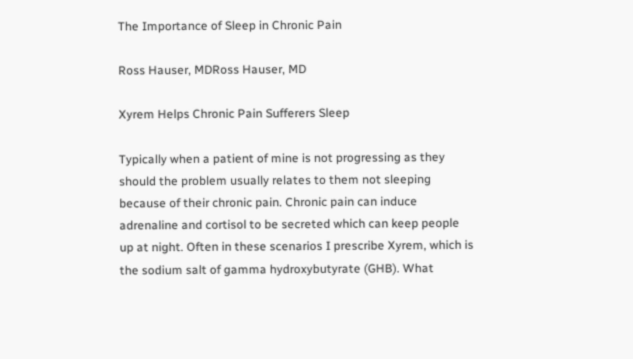The Importance of Sleep in Chronic Pain

Ross Hauser, MDRoss Hauser, MD

Xyrem Helps Chronic Pain Sufferers Sleep

Typically when a patient of mine is not progressing as they should the problem usually relates to them not sleeping because of their chronic pain. Chronic pain can induce adrenaline and cortisol to be secreted which can keep people up at night. Often in these scenarios I prescribe Xyrem, which is the sodium salt of gamma hydroxybutyrate (GHB). What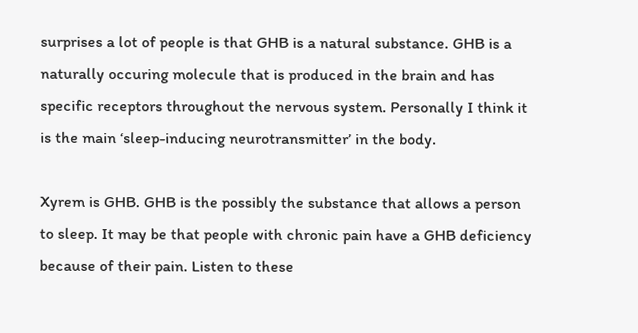surprises a lot of people is that GHB is a natural substance. GHB is a naturally occuring molecule that is produced in the brain and has specific receptors throughout the nervous system. Personally I think it is the main ‘sleep-inducing neurotransmitter’ in the body.

Xyrem is GHB. GHB is the possibly the substance that allows a person to sleep. It may be that people with chronic pain have a GHB deficiency because of their pain. Listen to these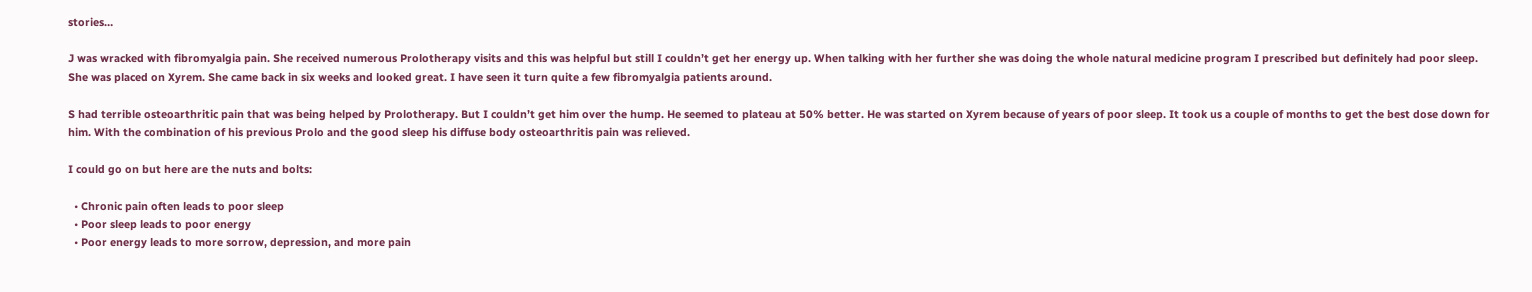stories…

J was wracked with fibromyalgia pain. She received numerous Prolotherapy visits and this was helpful but still I couldn’t get her energy up. When talking with her further she was doing the whole natural medicine program I prescribed but definitely had poor sleep. She was placed on Xyrem. She came back in six weeks and looked great. I have seen it turn quite a few fibromyalgia patients around.

S had terrible osteoarthritic pain that was being helped by Prolotherapy. But I couldn’t get him over the hump. He seemed to plateau at 50% better. He was started on Xyrem because of years of poor sleep. It took us a couple of months to get the best dose down for him. With the combination of his previous Prolo and the good sleep his diffuse body osteoarthritis pain was relieved.

I could go on but here are the nuts and bolts:

  • Chronic pain often leads to poor sleep
  • Poor sleep leads to poor energy
  • Poor energy leads to more sorrow, depression, and more pain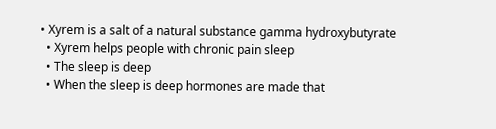• Xyrem is a salt of a natural substance gamma hydroxybutyrate
  • Xyrem helps people with chronic pain sleep
  • The sleep is deep
  • When the sleep is deep hormones are made that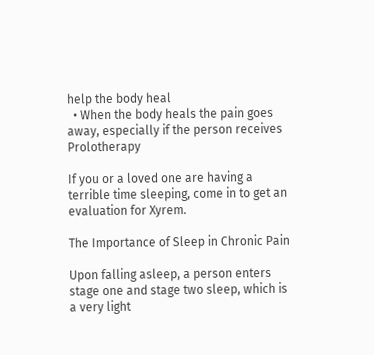help the body heal
  • When the body heals the pain goes away, especially if the person receives Prolotherapy

If you or a loved one are having a terrible time sleeping, come in to get an evaluation for Xyrem.

The Importance of Sleep in Chronic Pain

Upon falling asleep, a person enters stage one and stage two sleep, which is a very light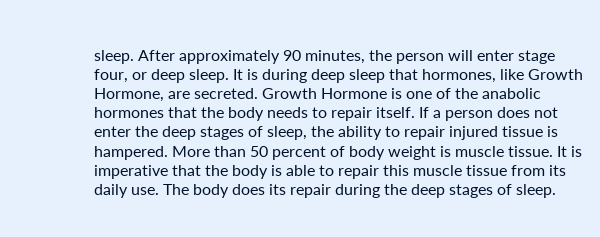sleep. After approximately 90 minutes, the person will enter stage four, or deep sleep. It is during deep sleep that hormones, like Growth Hormone, are secreted. Growth Hormone is one of the anabolic hormones that the body needs to repair itself. If a person does not enter the deep stages of sleep, the ability to repair injured tissue is hampered. More than 50 percent of body weight is muscle tissue. It is imperative that the body is able to repair this muscle tissue from its daily use. The body does its repair during the deep stages of sleep.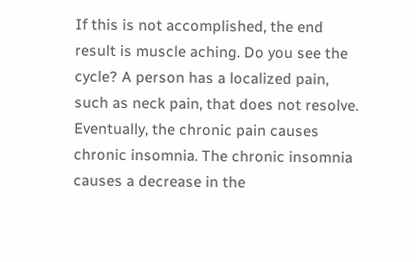If this is not accomplished, the end result is muscle aching. Do you see the cycle? A person has a localized pain, such as neck pain, that does not resolve. Eventually, the chronic pain causes chronic insomnia. The chronic insomnia causes a decrease in the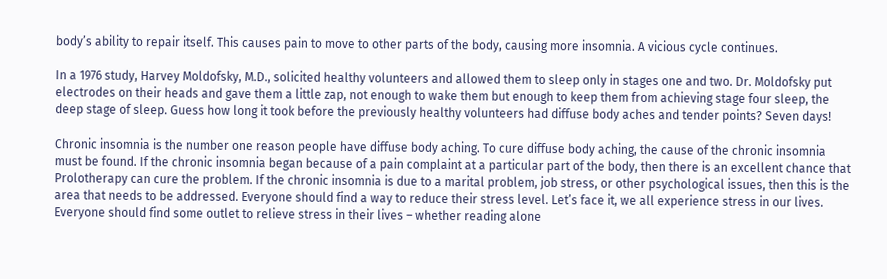body’s ability to repair itself. This causes pain to move to other parts of the body, causing more insomnia. A vicious cycle continues.

In a 1976 study, Harvey Moldofsky, M.D., solicited healthy volunteers and allowed them to sleep only in stages one and two. Dr. Moldofsky put electrodes on their heads and gave them a little zap, not enough to wake them but enough to keep them from achieving stage four sleep, the deep stage of sleep. Guess how long it took before the previously healthy volunteers had diffuse body aches and tender points? Seven days!

Chronic insomnia is the number one reason people have diffuse body aching. To cure diffuse body aching, the cause of the chronic insomnia must be found. If the chronic insomnia began because of a pain complaint at a particular part of the body, then there is an excellent chance that Prolotherapy can cure the problem. If the chronic insomnia is due to a marital problem, job stress, or other psychological issues, then this is the area that needs to be addressed. Everyone should find a way to reduce their stress level. Let’s face it, we all experience stress in our lives. Everyone should find some outlet to relieve stress in their lives – whether reading alone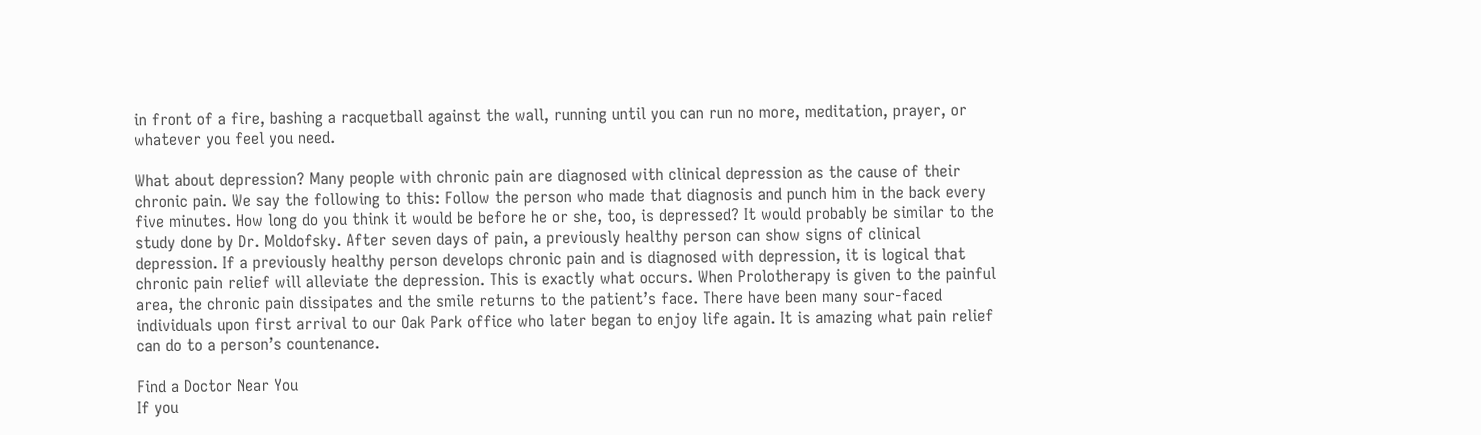in front of a fire, bashing a racquetball against the wall, running until you can run no more, meditation, prayer, or whatever you feel you need.

What about depression? Many people with chronic pain are diagnosed with clinical depression as the cause of their chronic pain. We say the following to this: Follow the person who made that diagnosis and punch him in the back every five minutes. How long do you think it would be before he or she, too, is depressed? It would probably be similar to the study done by Dr. Moldofsky. After seven days of pain, a previously healthy person can show signs of clinical depression. If a previously healthy person develops chronic pain and is diagnosed with depression, it is logical that chronic pain relief will alleviate the depression. This is exactly what occurs. When Prolotherapy is given to the painful area, the chronic pain dissipates and the smile returns to the patient’s face. There have been many sour-faced individuals upon first arrival to our Oak Park office who later began to enjoy life again. It is amazing what pain relief can do to a person’s countenance.

Find a Doctor Near You
If you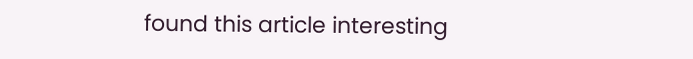found this article interesting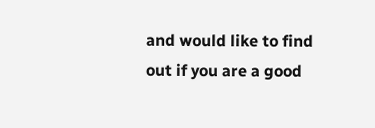and would like to find out if you are a good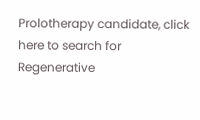Prolotherapy candidate, click here to search for Regenerative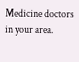Medicine doctors in your area.